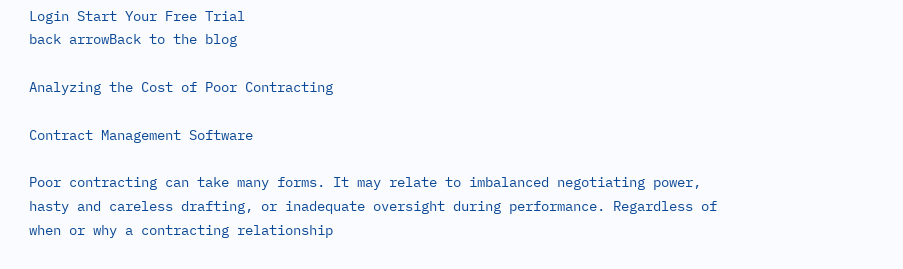Login Start Your Free Trial
back arrowBack to the blog

Analyzing the Cost of Poor Contracting

Contract Management Software

Poor contracting can take many forms. It may relate to imbalanced negotiating power, hasty and careless drafting, or inadequate oversight during performance. Regardless of when or why a contracting relationship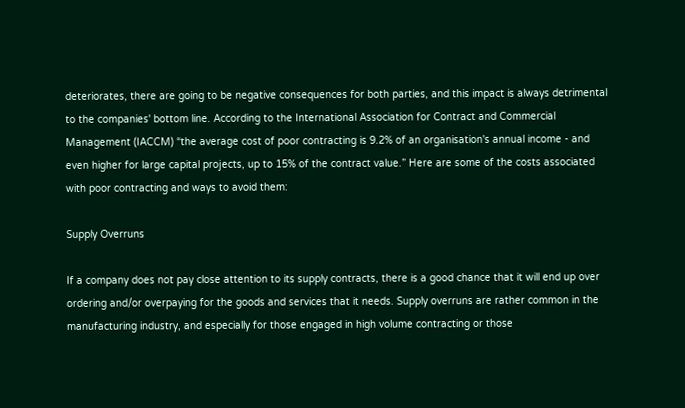deteriorates, there are going to be negative consequences for both parties, and this impact is always detrimental to the companies' bottom line. According to the International Association for Contract and Commercial Management (IACCM) “the average cost of poor contracting is 9.2% of an organisation's annual income - and even higher for large capital projects, up to 15% of the contract value.” Here are some of the costs associated with poor contracting and ways to avoid them:

Supply Overruns

If a company does not pay close attention to its supply contracts, there is a good chance that it will end up over ordering and/or overpaying for the goods and services that it needs. Supply overruns are rather common in the manufacturing industry, and especially for those engaged in high volume contracting or those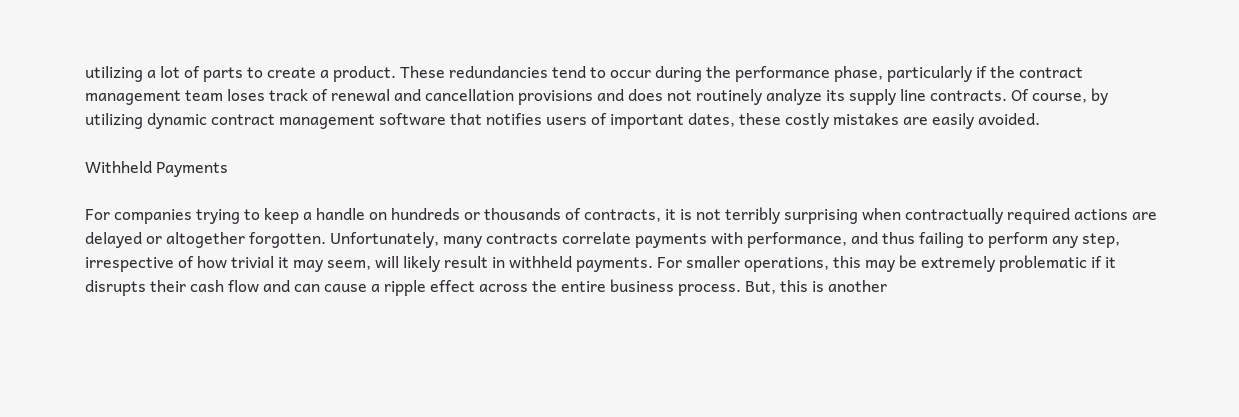utilizing a lot of parts to create a product. These redundancies tend to occur during the performance phase, particularly if the contract management team loses track of renewal and cancellation provisions and does not routinely analyze its supply line contracts. Of course, by utilizing dynamic contract management software that notifies users of important dates, these costly mistakes are easily avoided.

Withheld Payments

For companies trying to keep a handle on hundreds or thousands of contracts, it is not terribly surprising when contractually required actions are delayed or altogether forgotten. Unfortunately, many contracts correlate payments with performance, and thus failing to perform any step, irrespective of how trivial it may seem, will likely result in withheld payments. For smaller operations, this may be extremely problematic if it disrupts their cash flow and can cause a ripple effect across the entire business process. But, this is another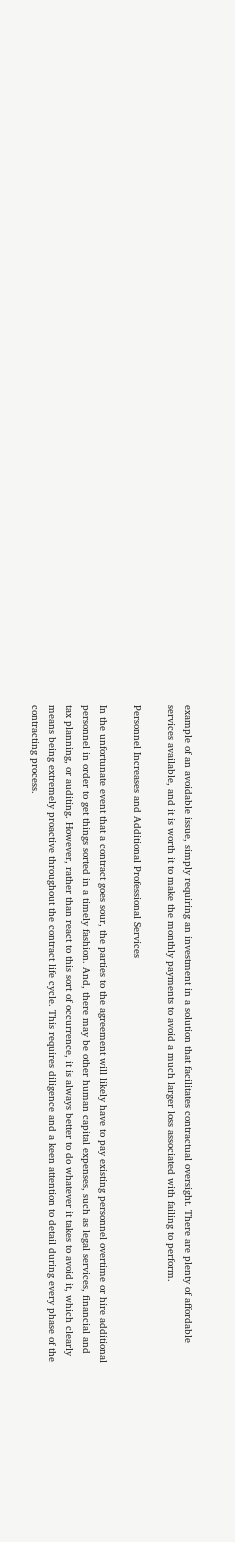example of an avoidable issue, simply requiring an investment in a solution that facilitates contractual oversight. There are plenty of affordable services available, and it is worth it to make the monthly payments to avoid a much larger loss associated with failing to perform.

Personnel Increases and Additional Professional Services

In the unfortunate event that a contract goes sour, the parties to the agreement will likely have to pay existing personnel overtime or hire additional personnel in order to get things sorted in a timely fashion. And, there may be other human capital expenses, such as legal services, financial and tax planning, or auditing. However, rather than react to this sort of occurrence, it is always better to do whatever it takes to avoid it, which clearly means being extremely proactive throughout the contract life cycle. This requires diligence and a keen attention to detail during every phase of the contracting process.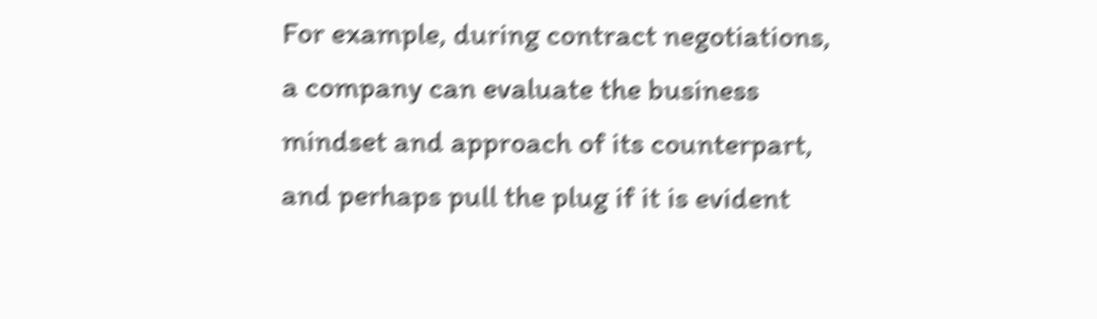For example, during contract negotiations, a company can evaluate the business mindset and approach of its counterpart, and perhaps pull the plug if it is evident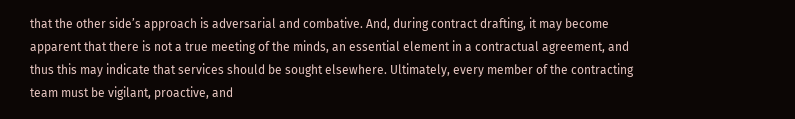that the other side’s approach is adversarial and combative. And, during contract drafting, it may become apparent that there is not a true meeting of the minds, an essential element in a contractual agreement, and thus this may indicate that services should be sought elsewhere. Ultimately, every member of the contracting team must be vigilant, proactive, and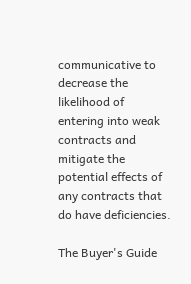communicative to decrease the likelihood of entering into weak contracts and mitigate the potential effects of any contracts that do have deficiencies.

The Buyer's Guide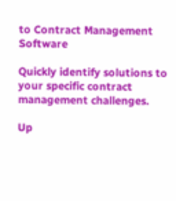to Contract Management Software

Quickly identify solutions to your specific contract management challenges.

Up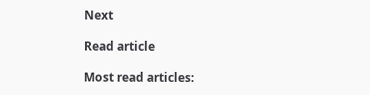Next

Read article

Most read articles: